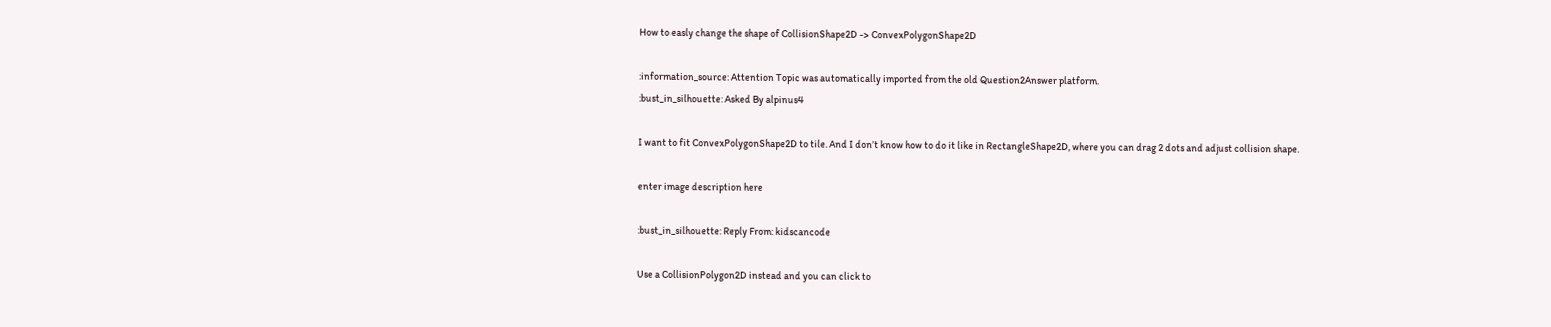How to easly change the shape of CollisionShape2D -> ConvexPolygonShape2D

:information_source: Attention Topic was automatically imported from the old Question2Answer platform.
:bust_in_silhouette: Asked By alpinus4

I want to fit ConvexPolygonShape2D to tile. And I don’t know how to do it like in RectangleShape2D, where you can drag 2 dots and adjust collision shape.

enter image description here

:bust_in_silhouette: Reply From: kidscancode

Use a CollisionPolygon2D instead and you can click to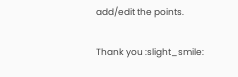add/edit the points.

Thank you :slight_smile: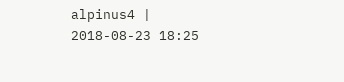alpinus4 | 2018-08-23 18:25